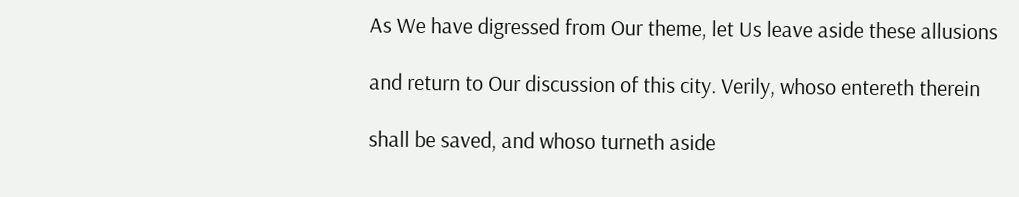As We have digressed from Our theme, let Us leave aside these allusions

and return to Our discussion of this city. Verily, whoso entereth therein

shall be saved, and whoso turneth aside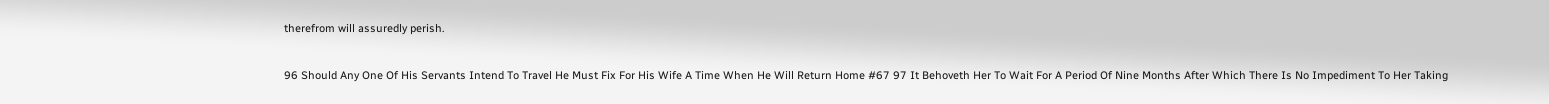therefrom will assuredly perish.

96 Should Any One Of His Servants Intend To Travel He Must Fix For His Wife A Time When He Will Return Home #67 97 It Behoveth Her To Wait For A Period Of Nine Months After Which There Is No Impediment To Her Taking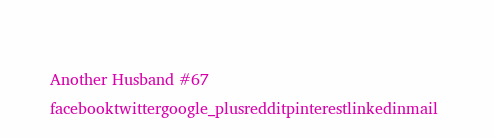Another Husband #67 facebooktwittergoogle_plusredditpinterestlinkedinmail